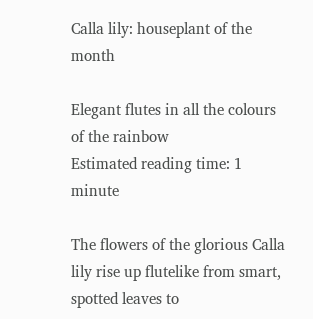Calla lily: houseplant of the month

Elegant flutes in all the colours of the rainbow
Estimated reading time: 1 minute

The flowers of the glorious Calla lily rise up flutelike from smart, spotted leaves to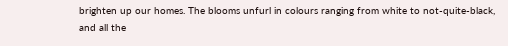brighten up our homes. The blooms unfurl in colours ranging from white to not-quite-black, and all the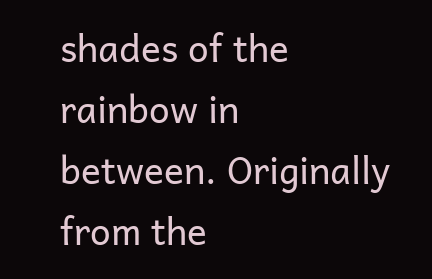shades of the rainbow in between. Originally from the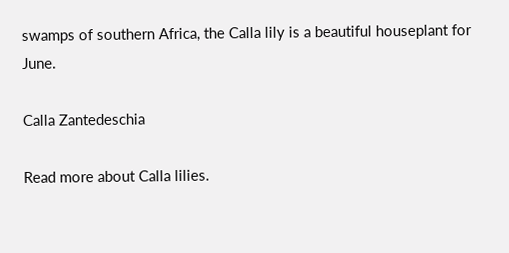swamps of southern Africa, the Calla lily is a beautiful houseplant for June.

Calla Zantedeschia

Read more about Calla lilies.